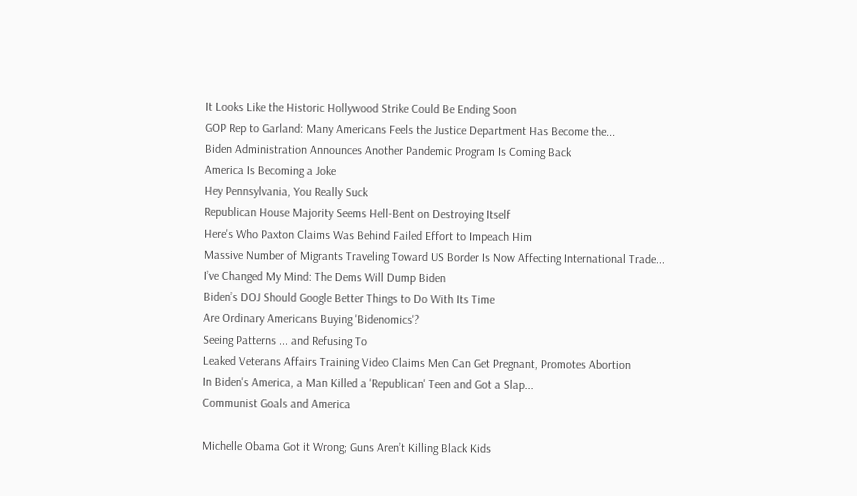It Looks Like the Historic Hollywood Strike Could Be Ending Soon
GOP Rep to Garland: Many Americans Feels the Justice Department Has Become the...
Biden Administration Announces Another Pandemic Program Is Coming Back
America Is Becoming a Joke
Hey Pennsylvania, You Really Suck
Republican House Majority Seems Hell-Bent on Destroying Itself
Here's Who Paxton Claims Was Behind Failed Effort to Impeach Him
Massive Number of Migrants Traveling Toward US Border Is Now Affecting International Trade...
I’ve Changed My Mind: The Dems Will Dump Biden
Biden’s DOJ Should Google Better Things to Do With Its Time
Are Ordinary Americans Buying 'Bidenomics'?
Seeing Patterns ... and Refusing To
Leaked Veterans Affairs Training Video Claims Men Can Get Pregnant, Promotes Abortion
In Biden's America, a Man Killed a 'Republican' Teen and Got a Slap...
Communist Goals and America

Michelle Obama Got it Wrong; Guns Aren’t Killing Black Kids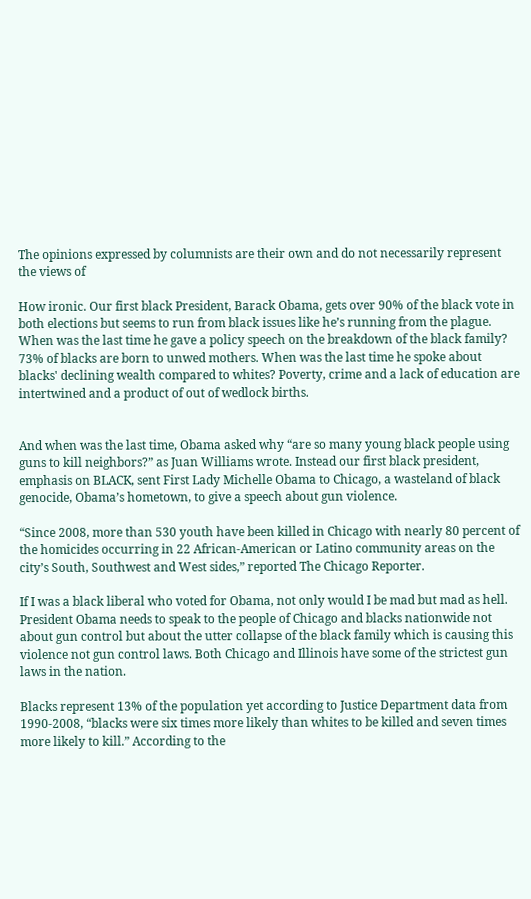The opinions expressed by columnists are their own and do not necessarily represent the views of

How ironic. Our first black President, Barack Obama, gets over 90% of the black vote in both elections but seems to run from black issues like he’s running from the plague. When was the last time he gave a policy speech on the breakdown of the black family? 73% of blacks are born to unwed mothers. When was the last time he spoke about blacks' declining wealth compared to whites? Poverty, crime and a lack of education are intertwined and a product of out of wedlock births.


And when was the last time, Obama asked why “are so many young black people using guns to kill neighbors?” as Juan Williams wrote. Instead our first black president, emphasis on BLACK, sent First Lady Michelle Obama to Chicago, a wasteland of black genocide, Obama’s hometown, to give a speech about gun violence.

“Since 2008, more than 530 youth have been killed in Chicago with nearly 80 percent of the homicides occurring in 22 African-American or Latino community areas on the city’s South, Southwest and West sides,” reported The Chicago Reporter.

If I was a black liberal who voted for Obama, not only would I be mad but mad as hell. President Obama needs to speak to the people of Chicago and blacks nationwide not about gun control but about the utter collapse of the black family which is causing this violence not gun control laws. Both Chicago and Illinois have some of the strictest gun laws in the nation.

Blacks represent 13% of the population yet according to Justice Department data from 1990-2008, “blacks were six times more likely than whites to be killed and seven times more likely to kill.” According to the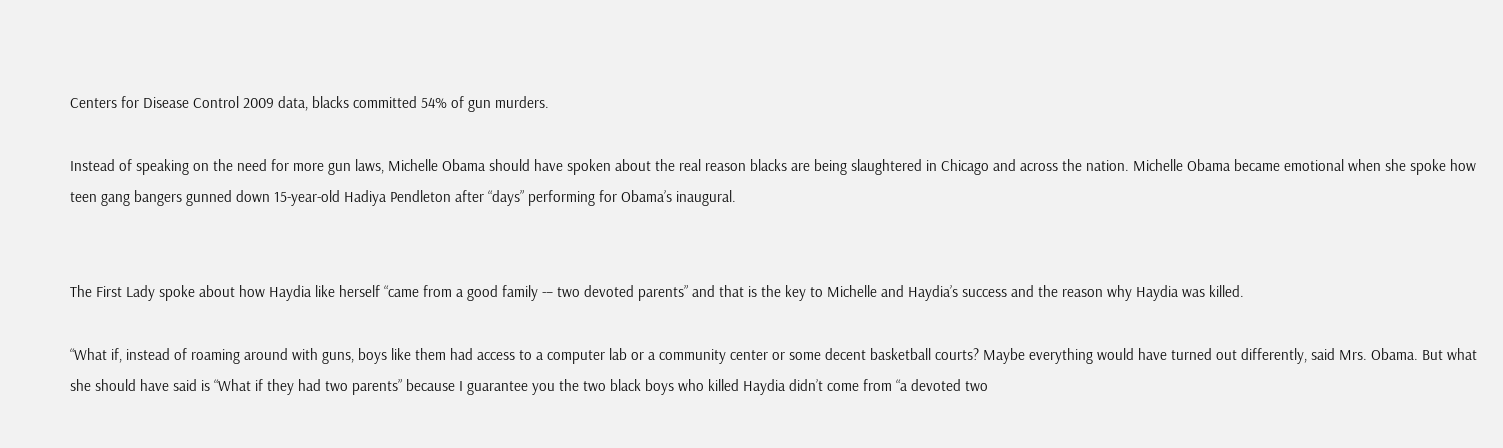Centers for Disease Control 2009 data, blacks committed 54% of gun murders.

Instead of speaking on the need for more gun laws, Michelle Obama should have spoken about the real reason blacks are being slaughtered in Chicago and across the nation. Michelle Obama became emotional when she spoke how teen gang bangers gunned down 15-year-old Hadiya Pendleton after “days” performing for Obama’s inaugural.


The First Lady spoke about how Haydia like herself “came from a good family -– two devoted parents” and that is the key to Michelle and Haydia’s success and the reason why Haydia was killed.

“What if, instead of roaming around with guns, boys like them had access to a computer lab or a community center or some decent basketball courts? Maybe everything would have turned out differently, said Mrs. Obama. But what she should have said is “What if they had two parents” because I guarantee you the two black boys who killed Haydia didn’t come from “a devoted two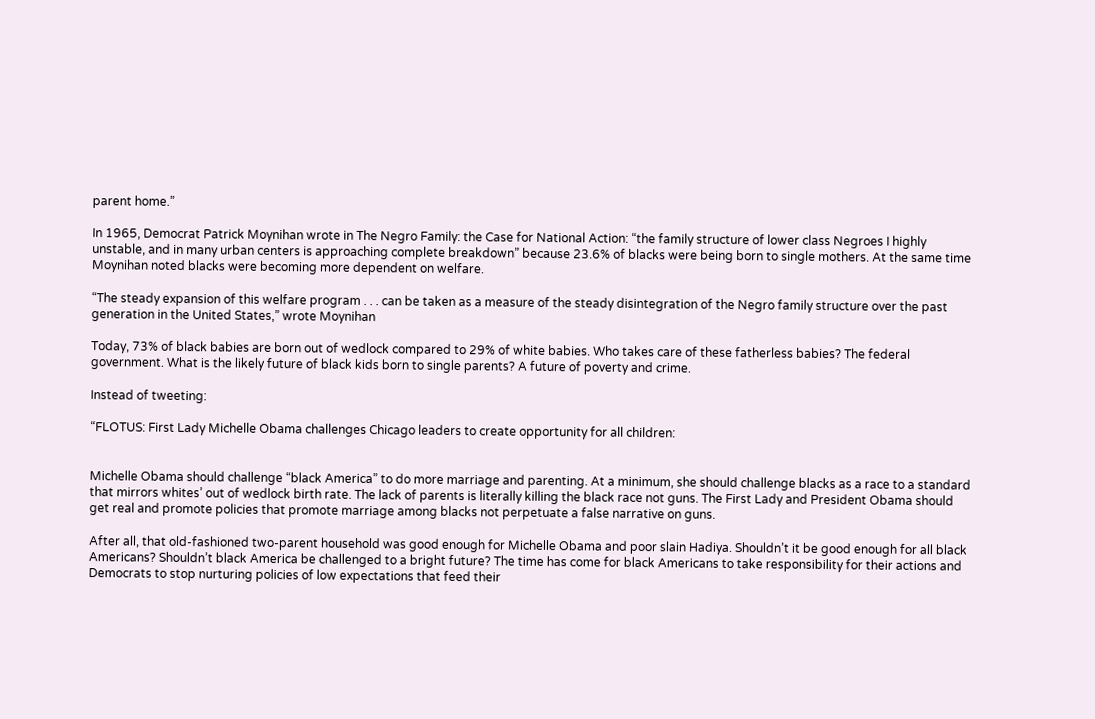parent home.”

In 1965, Democrat Patrick Moynihan wrote in The Negro Family: the Case for National Action: “the family structure of lower class Negroes I highly unstable, and in many urban centers is approaching complete breakdown” because 23.6% of blacks were being born to single mothers. At the same time Moynihan noted blacks were becoming more dependent on welfare.

“The steady expansion of this welfare program . . . can be taken as a measure of the steady disintegration of the Negro family structure over the past generation in the United States,” wrote Moynihan

Today, 73% of black babies are born out of wedlock compared to 29% of white babies. Who takes care of these fatherless babies? The federal government. What is the likely future of black kids born to single parents? A future of poverty and crime.

Instead of tweeting:

“FLOTUS: First Lady Michelle Obama challenges Chicago leaders to create opportunity for all children:


Michelle Obama should challenge “black America” to do more marriage and parenting. At a minimum, she should challenge blacks as a race to a standard that mirrors whites’ out of wedlock birth rate. The lack of parents is literally killing the black race not guns. The First Lady and President Obama should get real and promote policies that promote marriage among blacks not perpetuate a false narrative on guns.

After all, that old-fashioned two-parent household was good enough for Michelle Obama and poor slain Hadiya. Shouldn’t it be good enough for all black Americans? Shouldn’t black America be challenged to a bright future? The time has come for black Americans to take responsibility for their actions and Democrats to stop nurturing policies of low expectations that feed their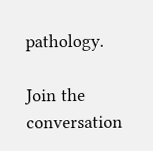pathology.

Join the conversation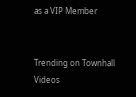as a VIP Member


Trending on Townhall Videos